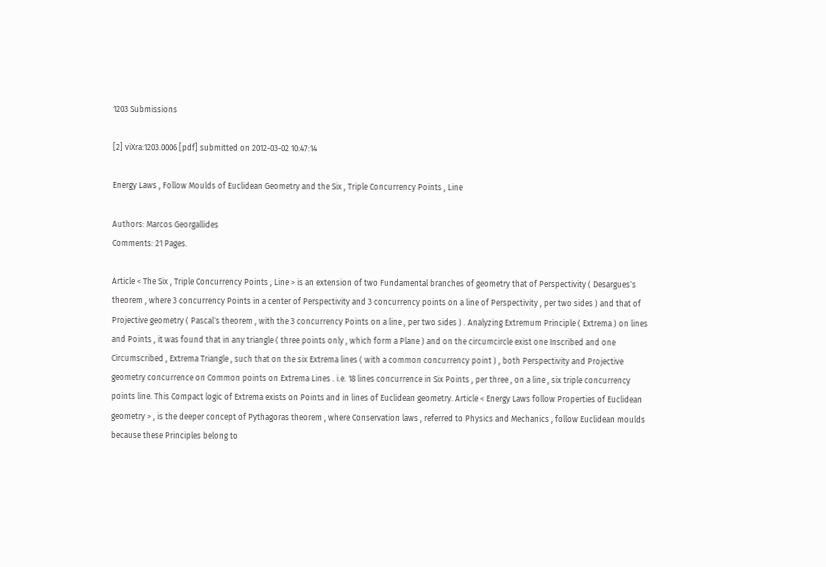1203 Submissions

[2] viXra:1203.0006 [pdf] submitted on 2012-03-02 10:47:14

Energy Laws , Follow Moulds of Euclidean Geometry and the Six , Triple Concurrency Points , Line

Authors: Marcos Georgallides
Comments: 21 Pages.

Article < The Six , Triple Concurrency Points , Line > is an extension of two Fundamental branches of geometry that of Perspectivity ( Desargues`s theorem , where 3 concurrency Points in a center of Perspectivity and 3 concurrency points on a line of Perspectivity , per two sides ) and that of Projective geometry ( Pascal`s theorem , with the 3 concurrency Points on a line , per two sides ) . Analyzing Extremum Principle ( Extrema ) on lines and Points , it was found that in any triangle ( three points only , which form a Plane ) and on the circumcircle exist one Inscribed and one Circumscribed , Extrema Triangle , such that on the six Extrema lines ( with a common concurrency point ) , both Perspectivity and Projective geometry concurrence on Common points on Extrema Lines . i.e. 18 lines concurrence in Six Points , per three , on a line , six triple concurrency points line. This Compact logic of Extrema exists on Points and in lines of Euclidean geometry. Article < Energy Laws follow Properties of Euclidean geometry > , is the deeper concept of Pythagoras theorem , where Conservation laws , referred to Physics and Mechanics , follow Euclidean moulds because these Principles belong to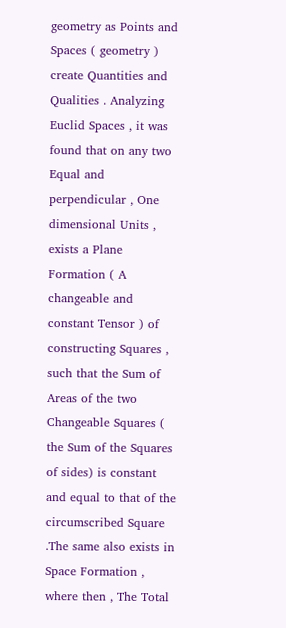geometry as Points and Spaces ( geometry ) create Quantities and Qualities . Analyzing Euclid Spaces , it was found that on any two Equal and perpendicular , One dimensional Units , exists a Plane Formation ( A changeable and constant Tensor ) of constructing Squares , such that the Sum of Areas of the two Changeable Squares ( the Sum of the Squares of sides) is constant and equal to that of the circumscribed Square .The same also exists in Space Formation , where then , The Total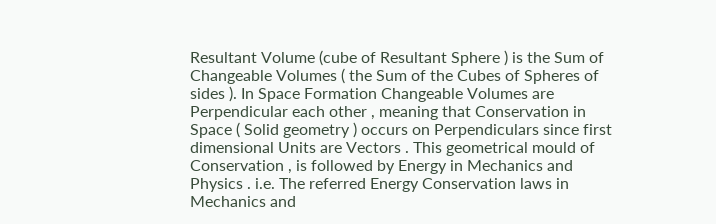Resultant Volume (cube of Resultant Sphere ) is the Sum of Changeable Volumes ( the Sum of the Cubes of Spheres of sides ). In Space Formation Changeable Volumes are Perpendicular each other , meaning that Conservation in Space ( Solid geometry ) occurs on Perpendiculars since first dimensional Units are Vectors . This geometrical mould of Conservation , is followed by Energy in Mechanics and Physics . i.e. The referred Energy Conservation laws in Mechanics and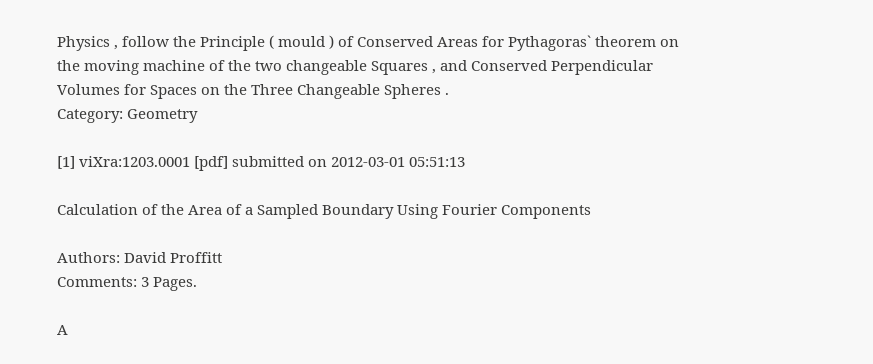Physics , follow the Principle ( mould ) of Conserved Areas for Pythagoras` theorem on the moving machine of the two changeable Squares , and Conserved Perpendicular Volumes for Spaces on the Three Changeable Spheres .
Category: Geometry

[1] viXra:1203.0001 [pdf] submitted on 2012-03-01 05:51:13

Calculation of the Area of a Sampled Boundary Using Fourier Components

Authors: David Proffitt
Comments: 3 Pages.

A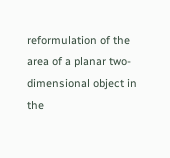reformulation of the area of a planar two-dimensional object in the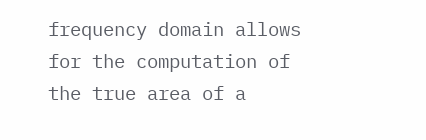frequency domain allows for the computation of the true area of a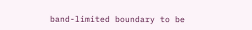band-limited boundary to be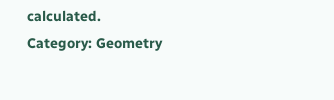calculated.
Category: Geometry